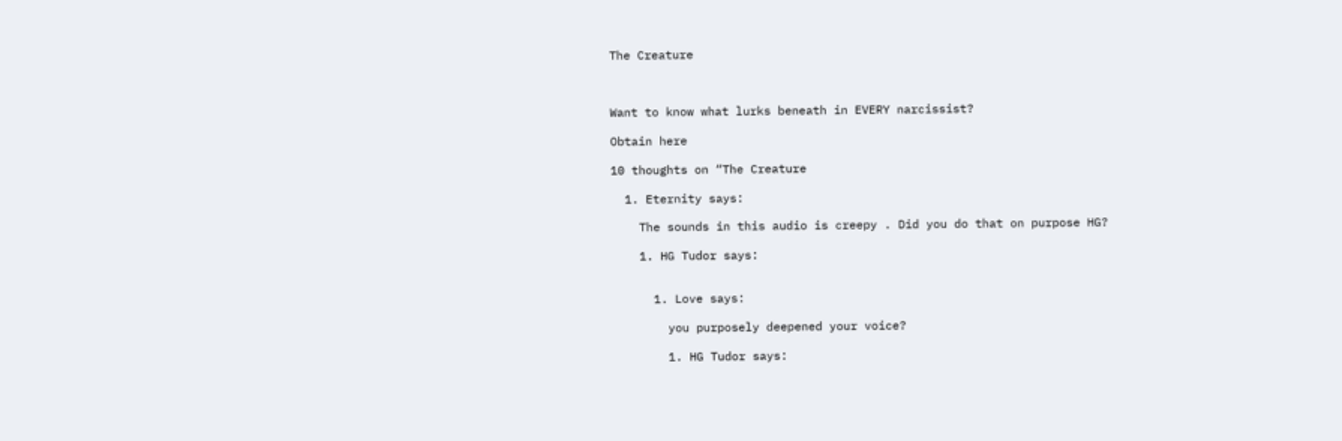The Creature



Want to know what lurks beneath in EVERY narcissist?

Obtain here

10 thoughts on “The Creature

  1. Eternity says:

    The sounds in this audio is creepy . Did you do that on purpose HG?

    1. HG Tudor says:


      1. Love says:

        you purposely deepened your voice?

        1. HG Tudor says: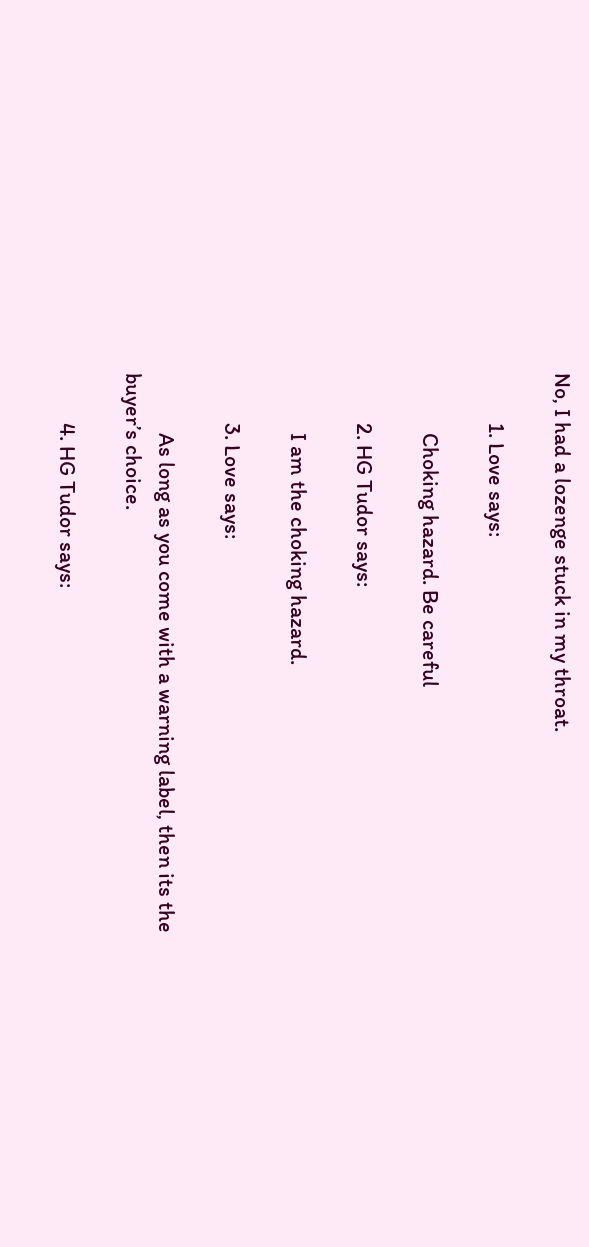No, I had a lozenge stuck in my throat.

          1. Love says:

            Choking hazard. Be careful

          2. HG Tudor says:

            I am the choking hazard.

          3. Love says:

            As long as you come with a warning label, then its the buyer’s choice.

          4. HG Tudor says: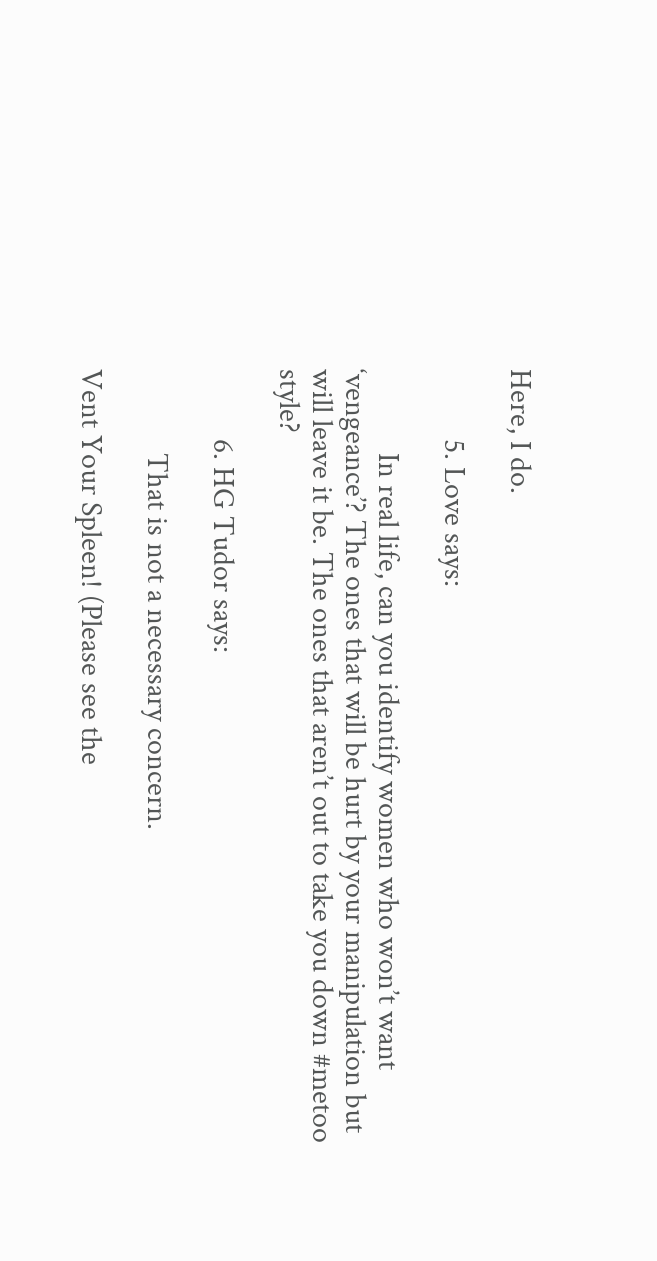Here, I do.

          5. Love says:

            In real life, can you identify women who won’t want ‘vengeance’? The ones that will be hurt by your manipulation but will leave it be. The ones that aren’t out to take you down #metoo style?

          6. HG Tudor says:

            That is not a necessary concern.

Vent Your Spleen! (Please see the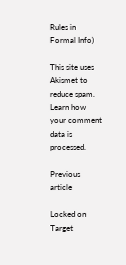Rules in Formal Info)

This site uses Akismet to reduce spam. Learn how your comment data is processed.

Previous article

Locked on Target